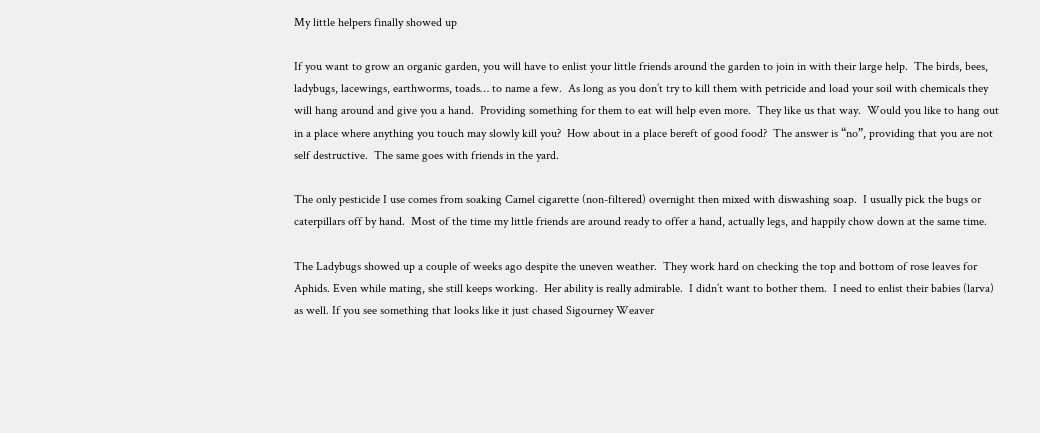My little helpers finally showed up

If you want to grow an organic garden, you will have to enlist your little friends around the garden to join in with their large help.  The birds, bees, ladybugs, lacewings, earthworms, toads… to name a few.  As long as you don’t try to kill them with petricide and load your soil with chemicals they will hang around and give you a hand.  Providing something for them to eat will help even more.  They like us that way.  Would you like to hang out in a place where anything you touch may slowly kill you?  How about in a place bereft of good food?  The answer is “no”, providing that you are not self destructive.  The same goes with friends in the yard.

The only pesticide I use comes from soaking Camel cigarette (non-filtered) overnight then mixed with diswashing soap.  I usually pick the bugs or caterpillars off by hand.  Most of the time my little friends are around ready to offer a hand, actually legs, and happily chow down at the same time.

The Ladybugs showed up a couple of weeks ago despite the uneven weather.  They work hard on checking the top and bottom of rose leaves for Aphids. Even while mating, she still keeps working.  Her ability is really admirable.  I didn’t want to bother them.  I need to enlist their babies (larva) as well. If you see something that looks like it just chased Sigourney Weaver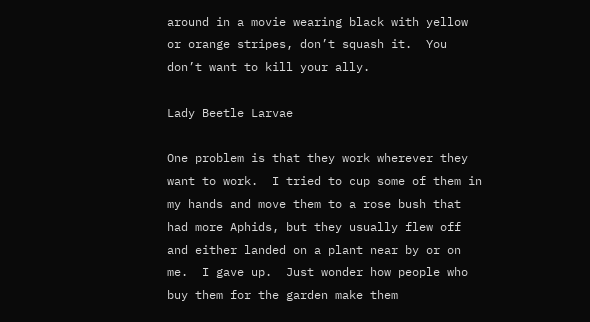around in a movie wearing black with yellow or orange stripes, don’t squash it.  You don’t want to kill your ally.

Lady Beetle Larvae

One problem is that they work wherever they want to work.  I tried to cup some of them in my hands and move them to a rose bush that had more Aphids, but they usually flew off and either landed on a plant near by or on me.  I gave up.  Just wonder how people who buy them for the garden make them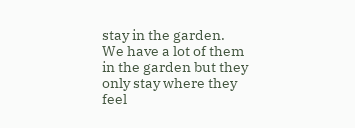stay in the garden.  We have a lot of them in the garden but they only stay where they feel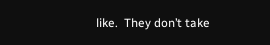like.  They don’t take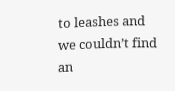to leashes and we couldn’t find an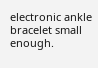electronic ankle bracelet small enough.